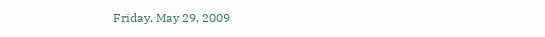Friday, May 29, 2009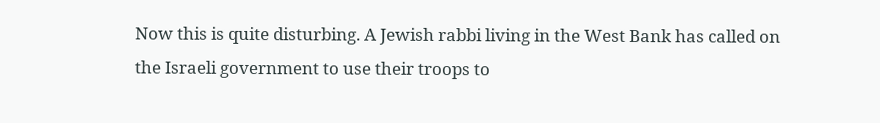Now this is quite disturbing. A Jewish rabbi living in the West Bank has called on the Israeli government to use their troops to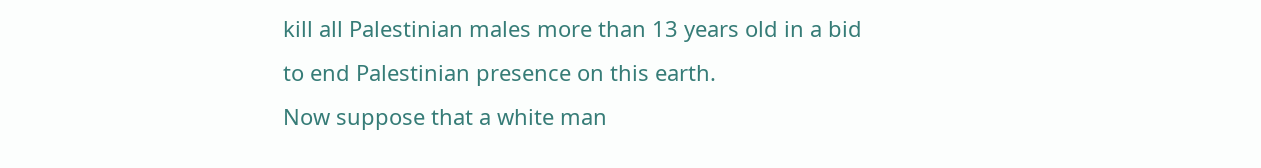kill all Palestinian males more than 13 years old in a bid
to end Palestinian presence on this earth.
Now suppose that a white man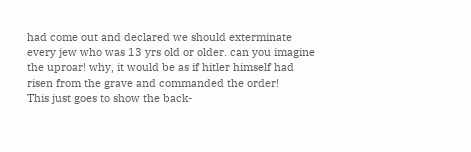had come out and declared we should exterminate every jew who was 13 yrs old or older. can you imagine the uproar! why, it would be as if hitler himself had risen from the grave and commanded the order!
This just goes to show the back-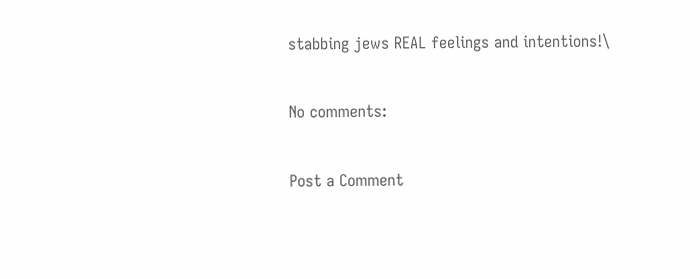stabbing jews REAL feelings and intentions!\

No comments:

Post a Comment